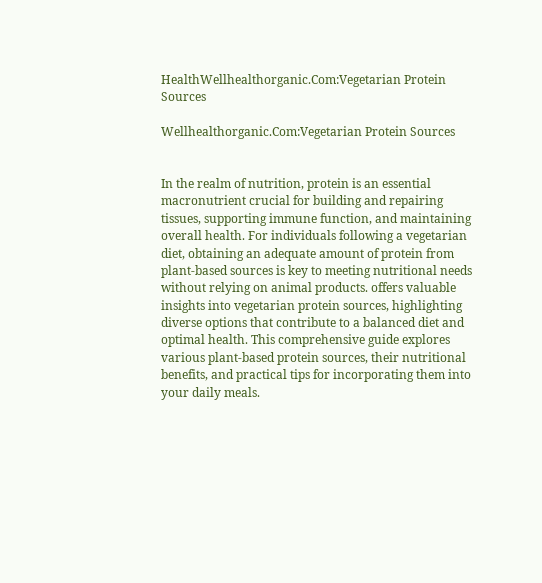HealthWellhealthorganic.Com:Vegetarian Protein Sources

Wellhealthorganic.Com:Vegetarian Protein Sources


In the realm of nutrition, protein is an essential macronutrient crucial for building and repairing tissues, supporting immune function, and maintaining overall health. For individuals following a vegetarian diet, obtaining an adequate amount of protein from plant-based sources is key to meeting nutritional needs without relying on animal products. offers valuable insights into vegetarian protein sources, highlighting diverse options that contribute to a balanced diet and optimal health. This comprehensive guide explores various plant-based protein sources, their nutritional benefits, and practical tips for incorporating them into your daily meals.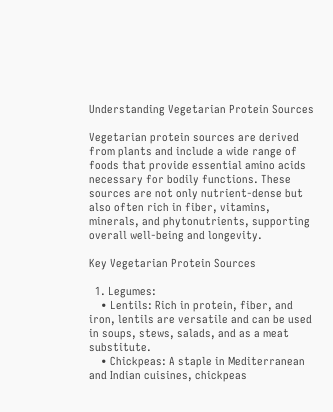Understanding Vegetarian Protein Sources

Vegetarian protein sources are derived from plants and include a wide range of foods that provide essential amino acids necessary for bodily functions. These sources are not only nutrient-dense but also often rich in fiber, vitamins, minerals, and phytonutrients, supporting overall well-being and longevity.

Key Vegetarian Protein Sources

  1. Legumes:
    • Lentils: Rich in protein, fiber, and iron, lentils are versatile and can be used in soups, stews, salads, and as a meat substitute.
    • Chickpeas: A staple in Mediterranean and Indian cuisines, chickpeas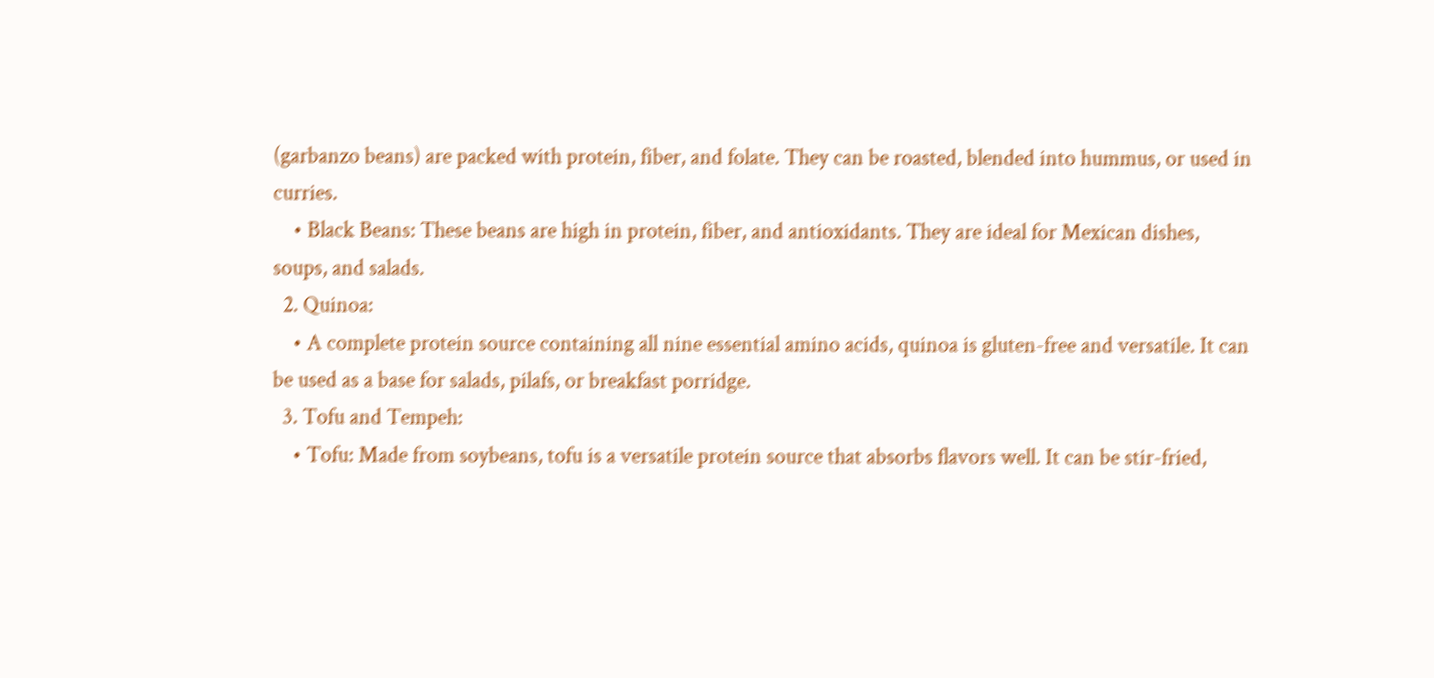(garbanzo beans) are packed with protein, fiber, and folate. They can be roasted, blended into hummus, or used in curries.
    • Black Beans: These beans are high in protein, fiber, and antioxidants. They are ideal for Mexican dishes, soups, and salads.
  2. Quinoa:
    • A complete protein source containing all nine essential amino acids, quinoa is gluten-free and versatile. It can be used as a base for salads, pilafs, or breakfast porridge.
  3. Tofu and Tempeh:
    • Tofu: Made from soybeans, tofu is a versatile protein source that absorbs flavors well. It can be stir-fried,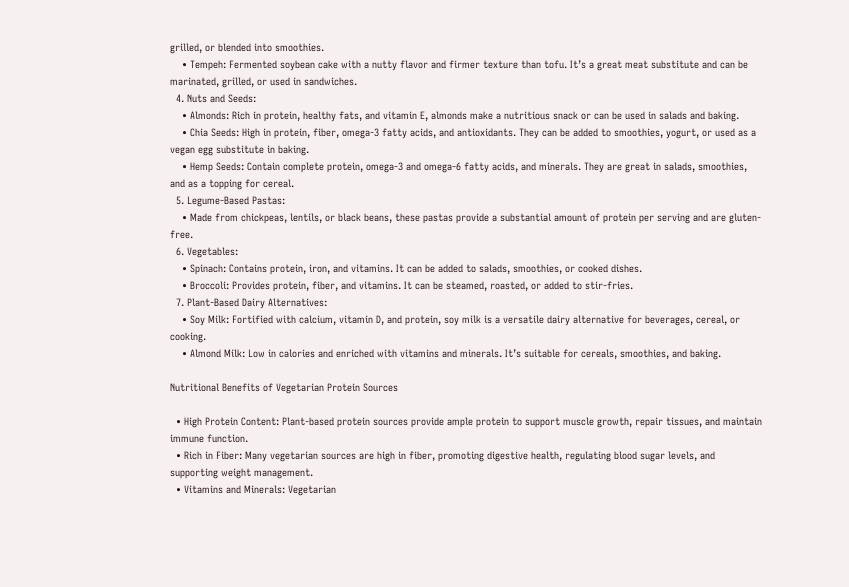grilled, or blended into smoothies.
    • Tempeh: Fermented soybean cake with a nutty flavor and firmer texture than tofu. It’s a great meat substitute and can be marinated, grilled, or used in sandwiches.
  4. Nuts and Seeds:
    • Almonds: Rich in protein, healthy fats, and vitamin E, almonds make a nutritious snack or can be used in salads and baking.
    • Chia Seeds: High in protein, fiber, omega-3 fatty acids, and antioxidants. They can be added to smoothies, yogurt, or used as a vegan egg substitute in baking.
    • Hemp Seeds: Contain complete protein, omega-3 and omega-6 fatty acids, and minerals. They are great in salads, smoothies, and as a topping for cereal.
  5. Legume-Based Pastas:
    • Made from chickpeas, lentils, or black beans, these pastas provide a substantial amount of protein per serving and are gluten-free.
  6. Vegetables:
    • Spinach: Contains protein, iron, and vitamins. It can be added to salads, smoothies, or cooked dishes.
    • Broccoli: Provides protein, fiber, and vitamins. It can be steamed, roasted, or added to stir-fries.
  7. Plant-Based Dairy Alternatives:
    • Soy Milk: Fortified with calcium, vitamin D, and protein, soy milk is a versatile dairy alternative for beverages, cereal, or cooking.
    • Almond Milk: Low in calories and enriched with vitamins and minerals. It’s suitable for cereals, smoothies, and baking.

Nutritional Benefits of Vegetarian Protein Sources

  • High Protein Content: Plant-based protein sources provide ample protein to support muscle growth, repair tissues, and maintain immune function.
  • Rich in Fiber: Many vegetarian sources are high in fiber, promoting digestive health, regulating blood sugar levels, and supporting weight management.
  • Vitamins and Minerals: Vegetarian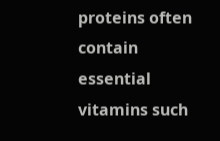proteins often contain essential vitamins such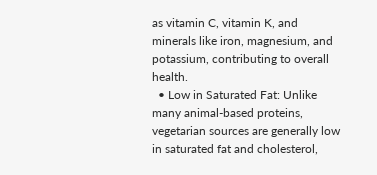as vitamin C, vitamin K, and minerals like iron, magnesium, and potassium, contributing to overall health.
  • Low in Saturated Fat: Unlike many animal-based proteins, vegetarian sources are generally low in saturated fat and cholesterol,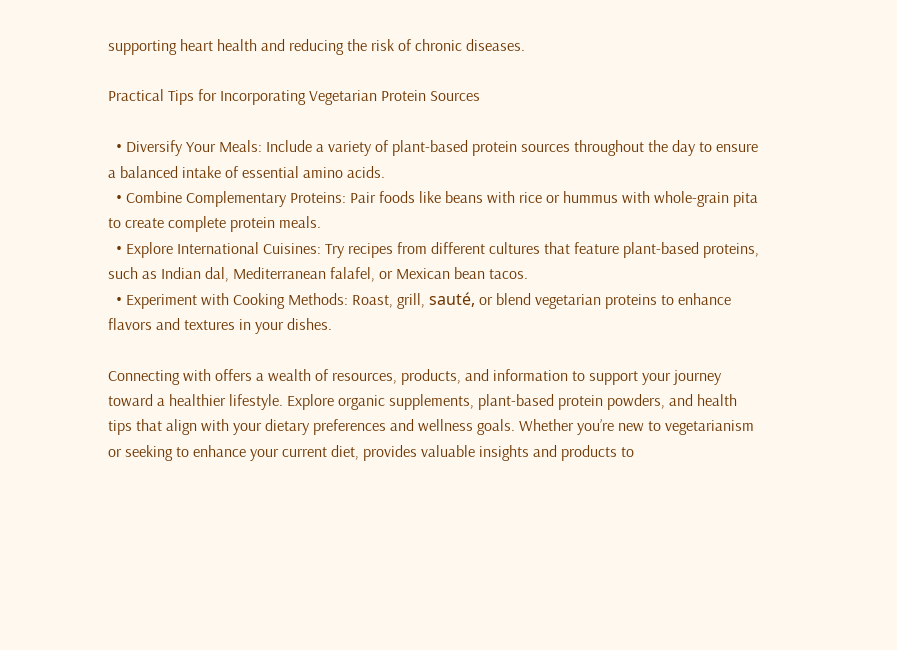supporting heart health and reducing the risk of chronic diseases.

Practical Tips for Incorporating Vegetarian Protein Sources

  • Diversify Your Meals: Include a variety of plant-based protein sources throughout the day to ensure a balanced intake of essential amino acids.
  • Combine Complementary Proteins: Pair foods like beans with rice or hummus with whole-grain pita to create complete protein meals.
  • Explore International Cuisines: Try recipes from different cultures that feature plant-based proteins, such as Indian dal, Mediterranean falafel, or Mexican bean tacos.
  • Experiment with Cooking Methods: Roast, grill, sauté, or blend vegetarian proteins to enhance flavors and textures in your dishes.

Connecting with offers a wealth of resources, products, and information to support your journey toward a healthier lifestyle. Explore organic supplements, plant-based protein powders, and health tips that align with your dietary preferences and wellness goals. Whether you’re new to vegetarianism or seeking to enhance your current diet, provides valuable insights and products to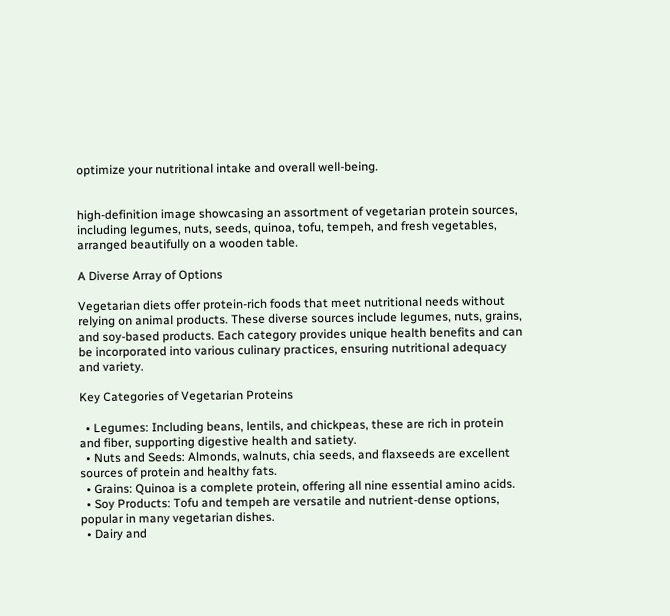optimize your nutritional intake and overall well-being.


high-definition image showcasing an assortment of vegetarian protein sources, including legumes, nuts, seeds, quinoa, tofu, tempeh, and fresh vegetables, arranged beautifully on a wooden table.

A Diverse Array of Options

Vegetarian diets offer protein-rich foods that meet nutritional needs without relying on animal products. These diverse sources include legumes, nuts, grains, and soy-based products. Each category provides unique health benefits and can be incorporated into various culinary practices, ensuring nutritional adequacy and variety.

Key Categories of Vegetarian Proteins

  • Legumes: Including beans, lentils, and chickpeas, these are rich in protein and fiber, supporting digestive health and satiety.
  • Nuts and Seeds: Almonds, walnuts, chia seeds, and flaxseeds are excellent sources of protein and healthy fats.
  • Grains: Quinoa is a complete protein, offering all nine essential amino acids.
  • Soy Products: Tofu and tempeh are versatile and nutrient-dense options, popular in many vegetarian dishes.
  • Dairy and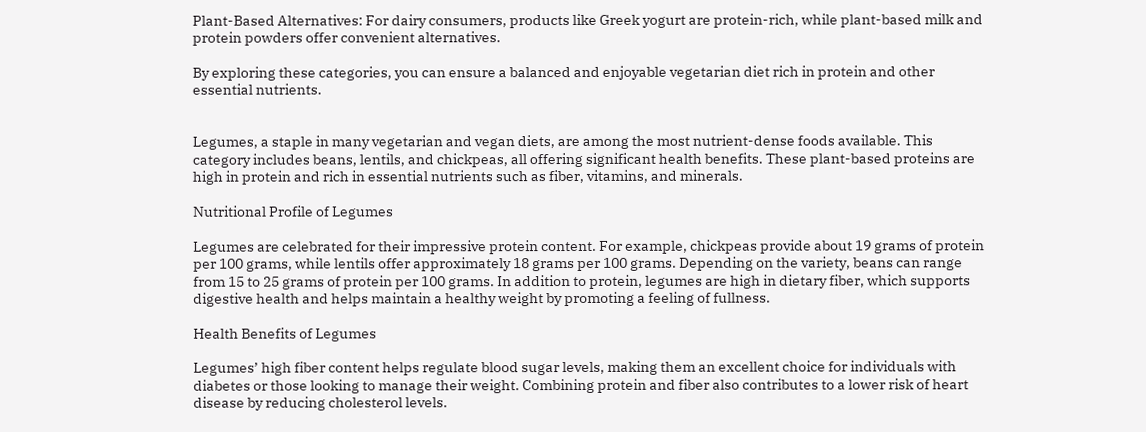Plant-Based Alternatives: For dairy consumers, products like Greek yogurt are protein-rich, while plant-based milk and protein powders offer convenient alternatives.

By exploring these categories, you can ensure a balanced and enjoyable vegetarian diet rich in protein and other essential nutrients.


Legumes, a staple in many vegetarian and vegan diets, are among the most nutrient-dense foods available. This category includes beans, lentils, and chickpeas, all offering significant health benefits. These plant-based proteins are high in protein and rich in essential nutrients such as fiber, vitamins, and minerals.

Nutritional Profile of Legumes

Legumes are celebrated for their impressive protein content. For example, chickpeas provide about 19 grams of protein per 100 grams, while lentils offer approximately 18 grams per 100 grams. Depending on the variety, beans can range from 15 to 25 grams of protein per 100 grams. In addition to protein, legumes are high in dietary fiber, which supports digestive health and helps maintain a healthy weight by promoting a feeling of fullness.

Health Benefits of Legumes

Legumes’ high fiber content helps regulate blood sugar levels, making them an excellent choice for individuals with diabetes or those looking to manage their weight. Combining protein and fiber also contributes to a lower risk of heart disease by reducing cholesterol levels.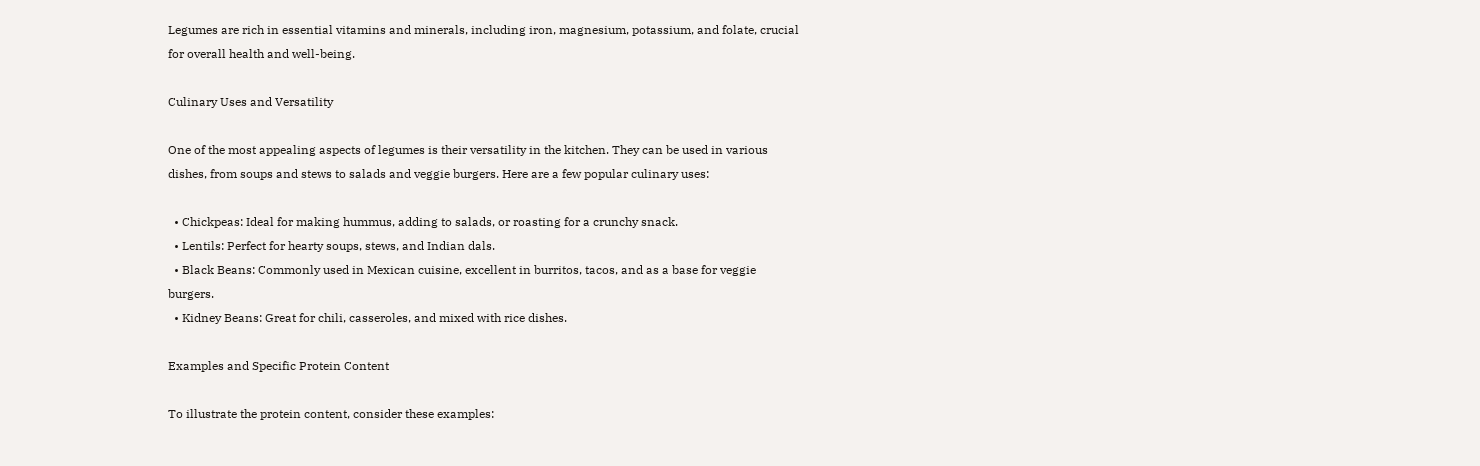Legumes are rich in essential vitamins and minerals, including iron, magnesium, potassium, and folate, crucial for overall health and well-being.

Culinary Uses and Versatility

One of the most appealing aspects of legumes is their versatility in the kitchen. They can be used in various dishes, from soups and stews to salads and veggie burgers. Here are a few popular culinary uses:

  • Chickpeas: Ideal for making hummus, adding to salads, or roasting for a crunchy snack.
  • Lentils: Perfect for hearty soups, stews, and Indian dals.
  • Black Beans: Commonly used in Mexican cuisine, excellent in burritos, tacos, and as a base for veggie burgers.
  • Kidney Beans: Great for chili, casseroles, and mixed with rice dishes.

Examples and Specific Protein Content

To illustrate the protein content, consider these examples: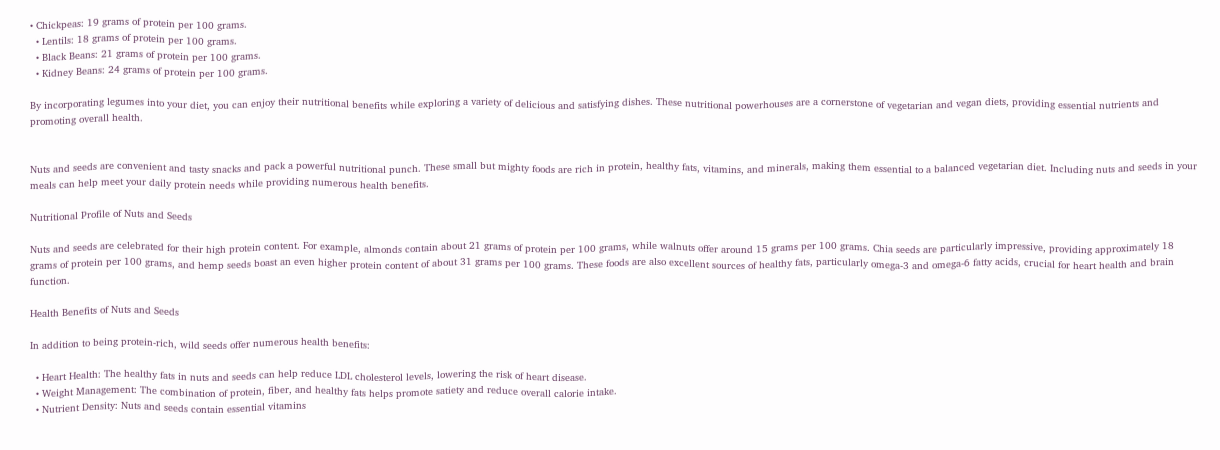• Chickpeas: 19 grams of protein per 100 grams.
  • Lentils: 18 grams of protein per 100 grams.
  • Black Beans: 21 grams of protein per 100 grams.
  • Kidney Beans: 24 grams of protein per 100 grams.

By incorporating legumes into your diet, you can enjoy their nutritional benefits while exploring a variety of delicious and satisfying dishes. These nutritional powerhouses are a cornerstone of vegetarian and vegan diets, providing essential nutrients and promoting overall health.


Nuts and seeds are convenient and tasty snacks and pack a powerful nutritional punch. These small but mighty foods are rich in protein, healthy fats, vitamins, and minerals, making them essential to a balanced vegetarian diet. Including nuts and seeds in your meals can help meet your daily protein needs while providing numerous health benefits.

Nutritional Profile of Nuts and Seeds

Nuts and seeds are celebrated for their high protein content. For example, almonds contain about 21 grams of protein per 100 grams, while walnuts offer around 15 grams per 100 grams. Chia seeds are particularly impressive, providing approximately 18 grams of protein per 100 grams, and hemp seeds boast an even higher protein content of about 31 grams per 100 grams. These foods are also excellent sources of healthy fats, particularly omega-3 and omega-6 fatty acids, crucial for heart health and brain function.

Health Benefits of Nuts and Seeds

In addition to being protein-rich, wild seeds offer numerous health benefits:

  • Heart Health: The healthy fats in nuts and seeds can help reduce LDL cholesterol levels, lowering the risk of heart disease.
  • Weight Management: The combination of protein, fiber, and healthy fats helps promote satiety and reduce overall calorie intake.
  • Nutrient Density: Nuts and seeds contain essential vitamins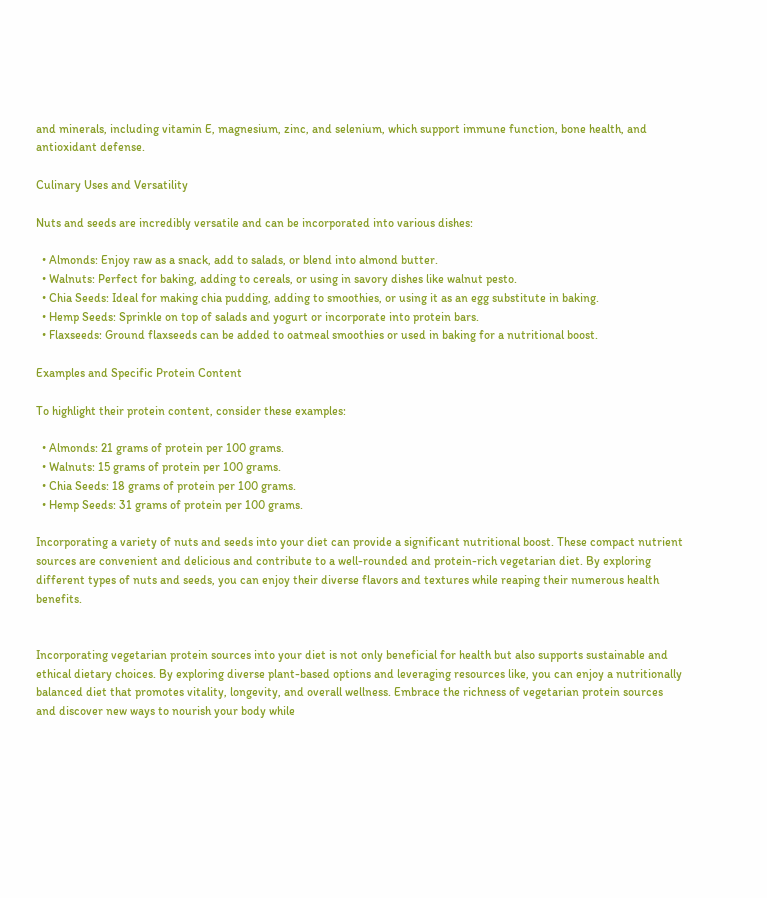and minerals, including vitamin E, magnesium, zinc, and selenium, which support immune function, bone health, and antioxidant defense.

Culinary Uses and Versatility

Nuts and seeds are incredibly versatile and can be incorporated into various dishes:

  • Almonds: Enjoy raw as a snack, add to salads, or blend into almond butter.
  • Walnuts: Perfect for baking, adding to cereals, or using in savory dishes like walnut pesto.
  • Chia Seeds: Ideal for making chia pudding, adding to smoothies, or using it as an egg substitute in baking.
  • Hemp Seeds: Sprinkle on top of salads and yogurt or incorporate into protein bars.
  • Flaxseeds: Ground flaxseeds can be added to oatmeal smoothies or used in baking for a nutritional boost.

Examples and Specific Protein Content

To highlight their protein content, consider these examples:

  • Almonds: 21 grams of protein per 100 grams.
  • Walnuts: 15 grams of protein per 100 grams.
  • Chia Seeds: 18 grams of protein per 100 grams.
  • Hemp Seeds: 31 grams of protein per 100 grams.

Incorporating a variety of nuts and seeds into your diet can provide a significant nutritional boost. These compact nutrient sources are convenient and delicious and contribute to a well-rounded and protein-rich vegetarian diet. By exploring different types of nuts and seeds, you can enjoy their diverse flavors and textures while reaping their numerous health benefits.


Incorporating vegetarian protein sources into your diet is not only beneficial for health but also supports sustainable and ethical dietary choices. By exploring diverse plant-based options and leveraging resources like, you can enjoy a nutritionally balanced diet that promotes vitality, longevity, and overall wellness. Embrace the richness of vegetarian protein sources and discover new ways to nourish your body while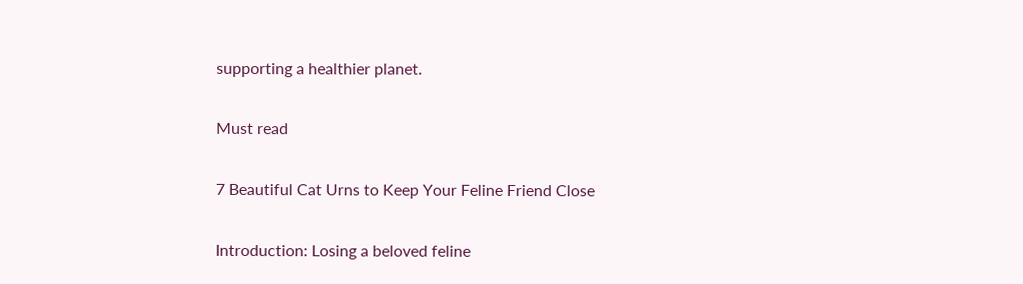supporting a healthier planet.

Must read

7 Beautiful Cat Urns to Keep Your Feline Friend Close

Introduction: Losing a beloved feline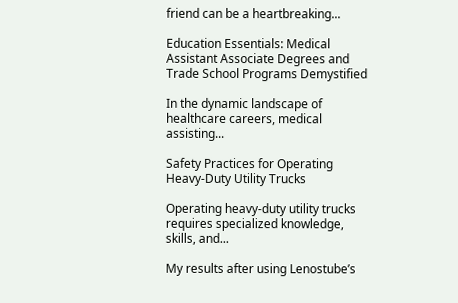friend can be a heartbreaking...

Education Essentials: Medical Assistant Associate Degrees and Trade School Programs Demystified

In the dynamic landscape of healthcare careers, medical assisting...

Safety Practices for Operating Heavy-Duty Utility Trucks

Operating heavy-duty utility trucks requires specialized knowledge, skills, and...

My results after using Lenostube’s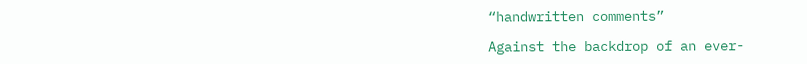“handwritten comments”

Against the backdrop of an ever-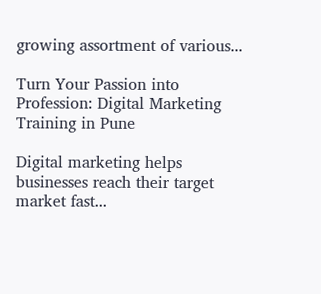growing assortment of various...

Turn Your Passion into Profession: Digital Marketing Training in Pune

Digital marketing helps businesses reach their target market fast...